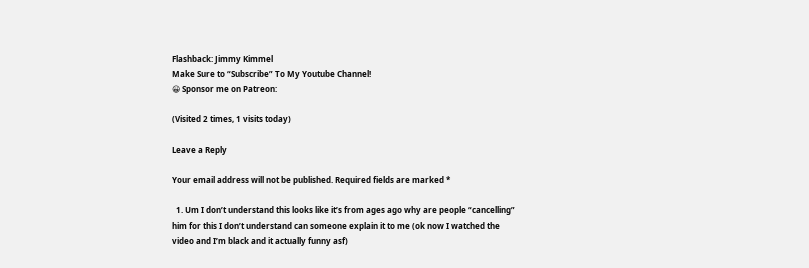Flashback: Jimmy Kimmel
Make Sure to “Subscribe” To My Youtube Channel!
😀 Sponsor me on Patreon:

(Visited 2 times, 1 visits today)

Leave a Reply

Your email address will not be published. Required fields are marked *

  1. Um I don’t understand this looks like it’s from ages ago why are people “cancelling” him for this I don’t understand can someone explain it to me (ok now I watched the video and I’m black and it actually funny asf)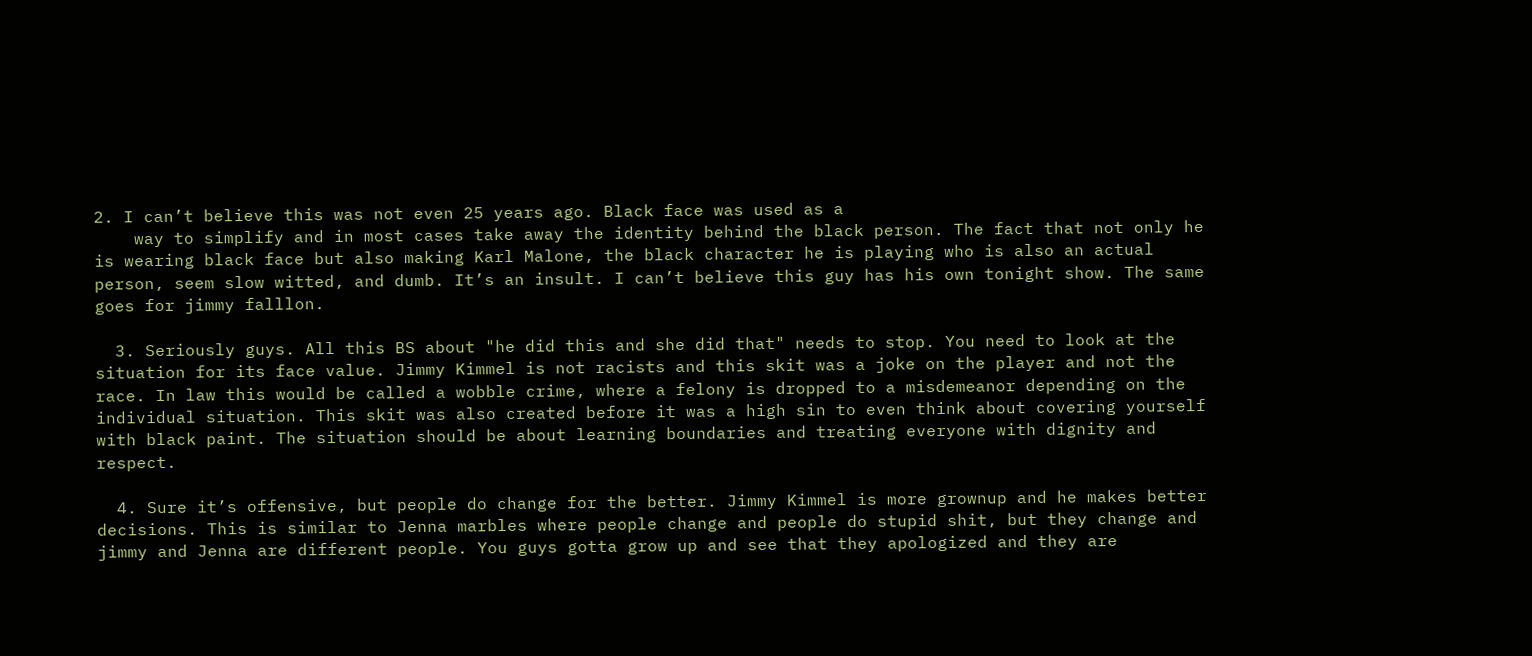2. I can’t believe this was not even 25 years ago. Black face was used as a
    way to simplify and in most cases take away the identity behind the black person. The fact that not only he is wearing black face but also making Karl Malone, the black character he is playing who is also an actual person, seem slow witted, and dumb. It’s an insult. I can’t believe this guy has his own tonight show. The same goes for jimmy falllon.

  3. Seriously guys. All this BS about "he did this and she did that" needs to stop. You need to look at the situation for its face value. Jimmy Kimmel is not racists and this skit was a joke on the player and not the race. In law this would be called a wobble crime, where a felony is dropped to a misdemeanor depending on the individual situation. This skit was also created before it was a high sin to even think about covering yourself with black paint. The situation should be about learning boundaries and treating everyone with dignity and respect.

  4. Sure it’s offensive, but people do change for the better. Jimmy Kimmel is more grownup and he makes better decisions. This is similar to Jenna marbles where people change and people do stupid shit, but they change and jimmy and Jenna are different people. You guys gotta grow up and see that they apologized and they are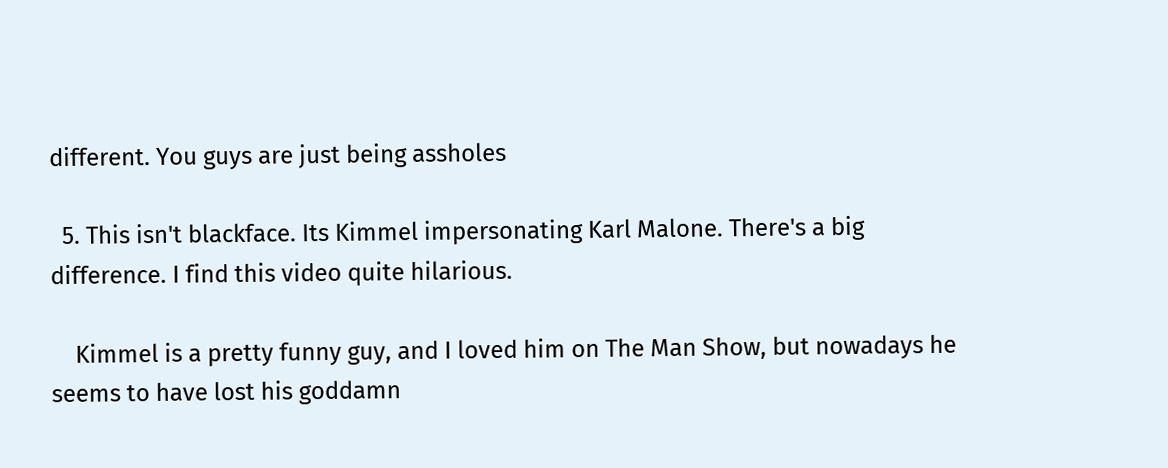different. You guys are just being assholes

  5. This isn't blackface. Its Kimmel impersonating Karl Malone. There's a big difference. I find this video quite hilarious.

    Kimmel is a pretty funny guy, and I loved him on The Man Show, but nowadays he seems to have lost his goddamn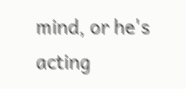mind, or he's acting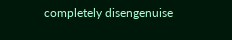completely disengenuise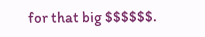for that big $$$$$$.